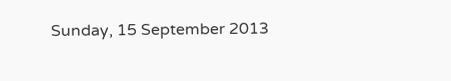Sunday, 15 September 2013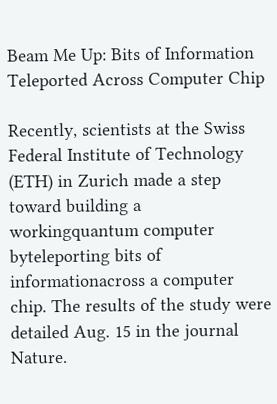Beam Me Up: Bits of Information Teleported Across Computer Chip

Recently, scientists at the Swiss Federal Institute of Technology (ETH) in Zurich made a step toward building a workingquantum computer byteleporting bits of informationacross a computer chip. The results of the study were detailed Aug. 15 in the journal Nature.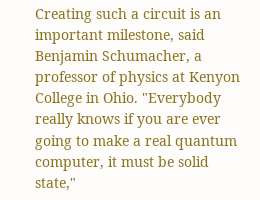Creating such a circuit is an important milestone, said Benjamin Schumacher, a professor of physics at Kenyon College in Ohio. "Everybody really knows if you are ever going to make a real quantum computer, it must be solid state,"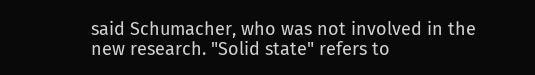said Schumacher, who was not involved in the new research. "Solid state" refers to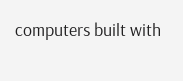computers built with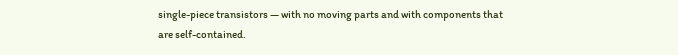single-piece transistors — with no moving parts and with components that are self-contained.